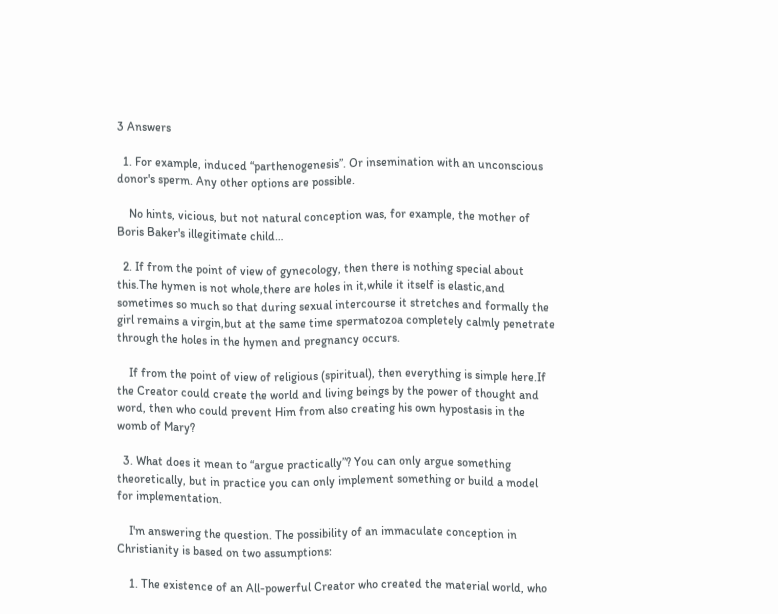3 Answers

  1. For example, induced “parthenogenesis”. Or insemination with an unconscious donor's sperm. Any other options are possible.

    No hints, vicious, but not natural conception was, for example, the mother of Boris Baker's illegitimate child…

  2. If from the point of view of gynecology, then there is nothing special about this.The hymen is not whole,there are holes in it,while it itself is elastic,and sometimes so much so that during sexual intercourse it stretches and formally the girl remains a virgin,but at the same time spermatozoa completely calmly penetrate through the holes in the hymen and pregnancy occurs.

    If from the point of view of religious (spiritual), then everything is simple here.If the Creator could create the world and living beings by the power of thought and word, then who could prevent Him from also creating his own hypostasis in the womb of Mary?

  3. What does it mean to “argue practically”? You can only argue something theoretically, but in practice you can only implement something or build a model for implementation.

    I'm answering the question. The possibility of an immaculate conception in Christianity is based on two assumptions:

    1. The existence of an All-powerful Creator who created the material world, who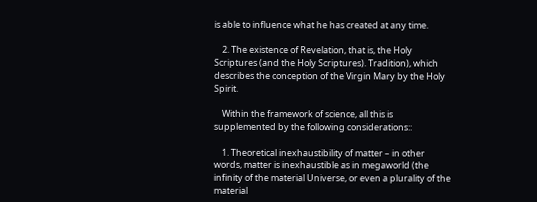is able to influence what he has created at any time.

    2. The existence of Revelation, that is, the Holy Scriptures (and the Holy Scriptures). Tradition), which describes the conception of the Virgin Mary by the Holy Spirit.

    Within the framework of science, all this is supplemented by the following considerations::

    1. Theoretical inexhaustibility of matter – in other words, matter is inexhaustible as in megaworld (the infinity of the material Universe, or even a plurality of the material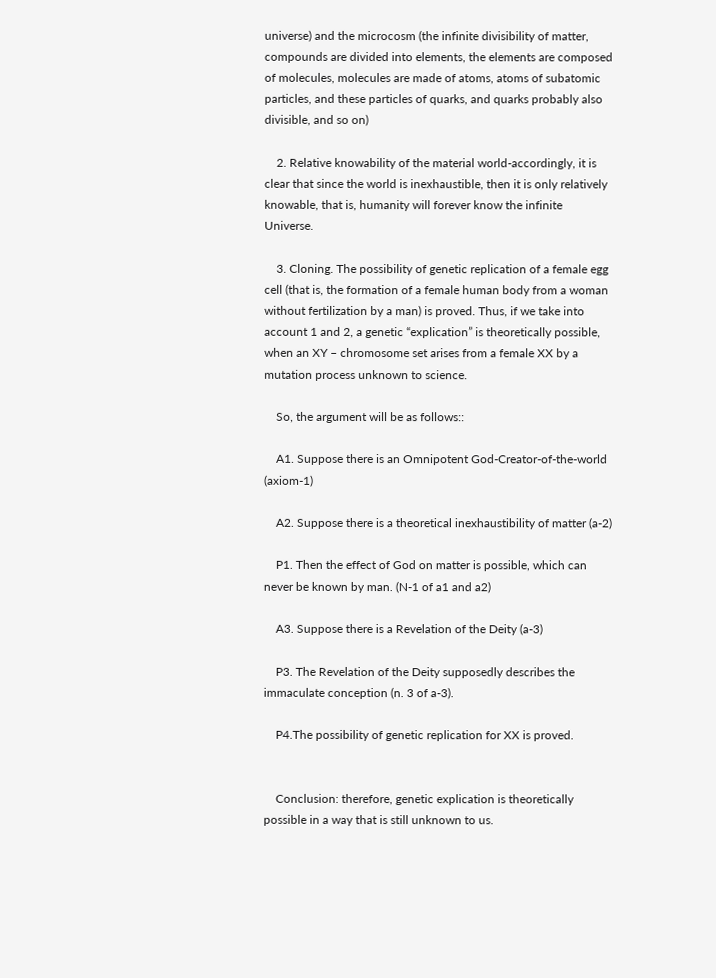universe) and the microcosm (the infinite divisibility of matter, compounds are divided into elements, the elements are composed of molecules, molecules are made of atoms, atoms of subatomic particles, and these particles of quarks, and quarks probably also divisible, and so on)

    2. Relative knowability of the material world-accordingly, it is clear that since the world is inexhaustible, then it is only relatively knowable, that is, humanity will forever know the infinite Universe.

    3. Cloning. The possibility of genetic replication of a female egg cell (that is, the formation of a female human body from a woman without fertilization by a man) is proved. Thus, if we take into account 1 and 2, a genetic “explication” is theoretically possible, when an XY – chromosome set arises from a female XX by a mutation process unknown to science.

    So, the argument will be as follows::

    A1. Suppose there is an Omnipotent God-Creator-of-the-world (axiom-1)

    A2. Suppose there is a theoretical inexhaustibility of matter (a-2)

    P1. Then the effect of God on matter is possible, which can never be known by man. (N-1 of a1 and a2)

    A3. Suppose there is a Revelation of the Deity (a-3)

    P3. The Revelation of the Deity supposedly describes the immaculate conception (n. 3 of a-3).

    P4.The possibility of genetic replication for XX is proved.


    Conclusion: therefore, genetic explication is theoretically possible in a way that is still unknown to us.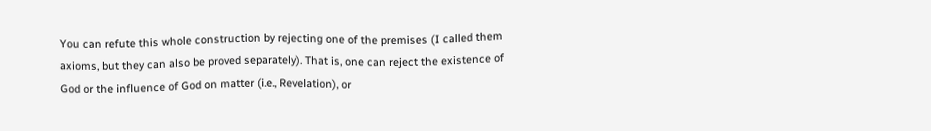You can refute this whole construction by rejecting one of the premises (I called them axioms, but they can also be proved separately). That is, one can reject the existence of God or the influence of God on matter (i.e., Revelation), or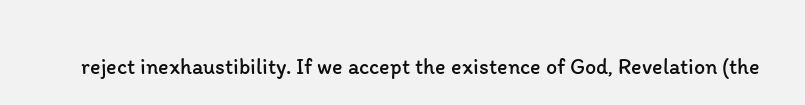reject inexhaustibility. If we accept the existence of God, Revelation (the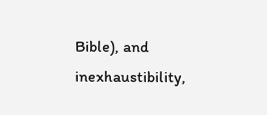Bible), and inexhaustibility,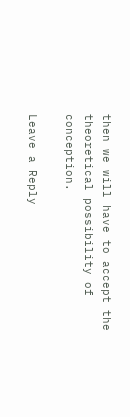then we will have to accept the theoretical possibility of conception.

Leave a Reply